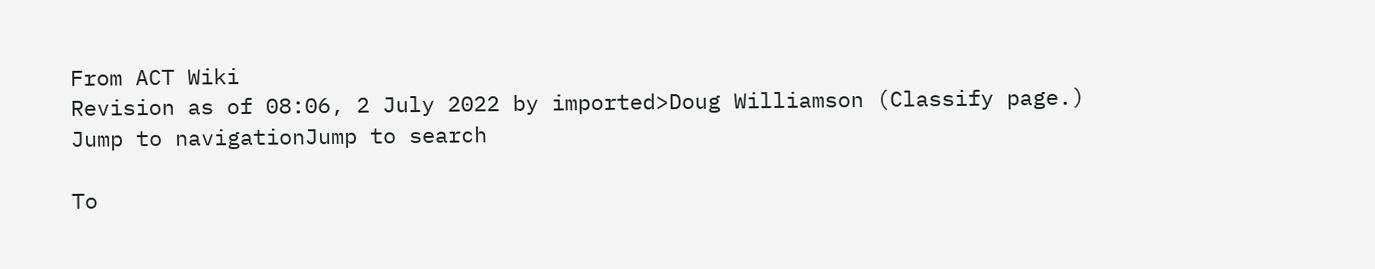From ACT Wiki
Revision as of 08:06, 2 July 2022 by imported>Doug Williamson (Classify page.)
Jump to navigationJump to search

To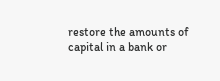restore the amounts of capital in a bank or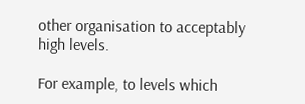other organisation to acceptably high levels.

For example, to levels which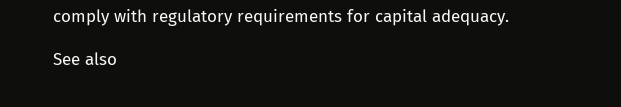comply with regulatory requirements for capital adequacy.

See also